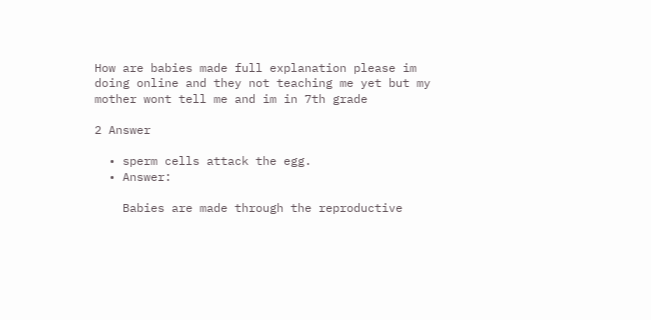How are babies made full explanation please im doing online and they not teaching me yet but my mother wont tell me and im in 7th grade

2 Answer

  • sperm cells attack the egg.
  • Answer:

    Babies are made through the reproductive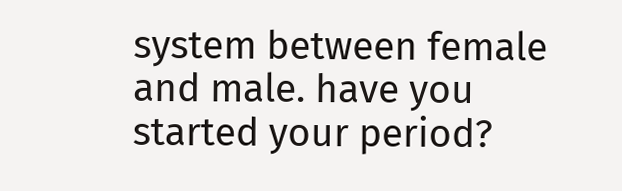system between female and male. have you started your period?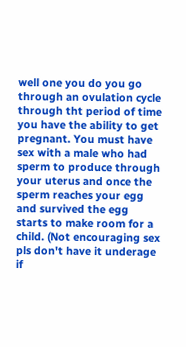well one you do you go through an ovulation cycle through tht period of time you have the ability to get pregnant. You must have sex with a male who had sperm to produce through your uterus and once the sperm reaches your egg and survived the egg starts to make room for a child. (Not encouraging sex pls don't have it underage if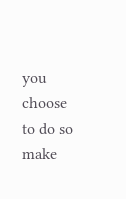you choose to do so make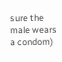sure the male wears a condom)